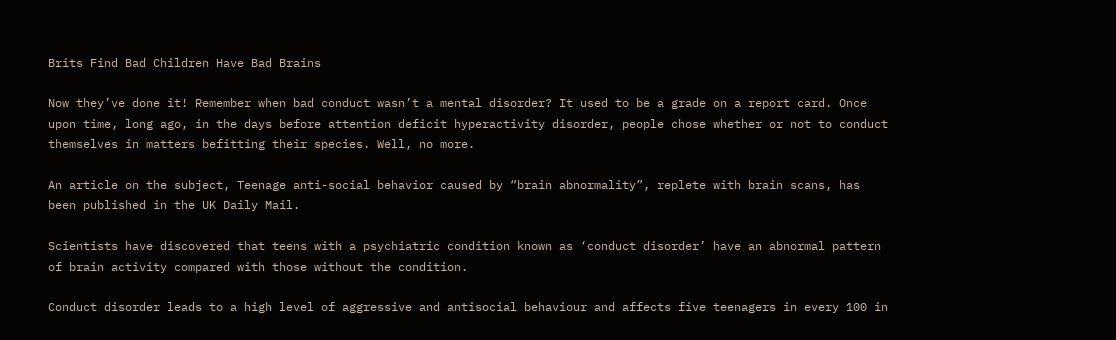Brits Find Bad Children Have Bad Brains

Now they’ve done it! Remember when bad conduct wasn’t a mental disorder? It used to be a grade on a report card. Once upon time, long ago, in the days before attention deficit hyperactivity disorder, people chose whether or not to conduct themselves in matters befitting their species. Well, no more.

An article on the subject, Teenage anti-social behavior caused by “brain abnormality”, replete with brain scans, has been published in the UK Daily Mail.

Scientists have discovered that teens with a psychiatric condition known as ‘conduct disorder’ have an abnormal pattern of brain activity compared with those without the condition.

Conduct disorder leads to a high level of aggressive and antisocial behaviour and affects five teenagers in every 100 in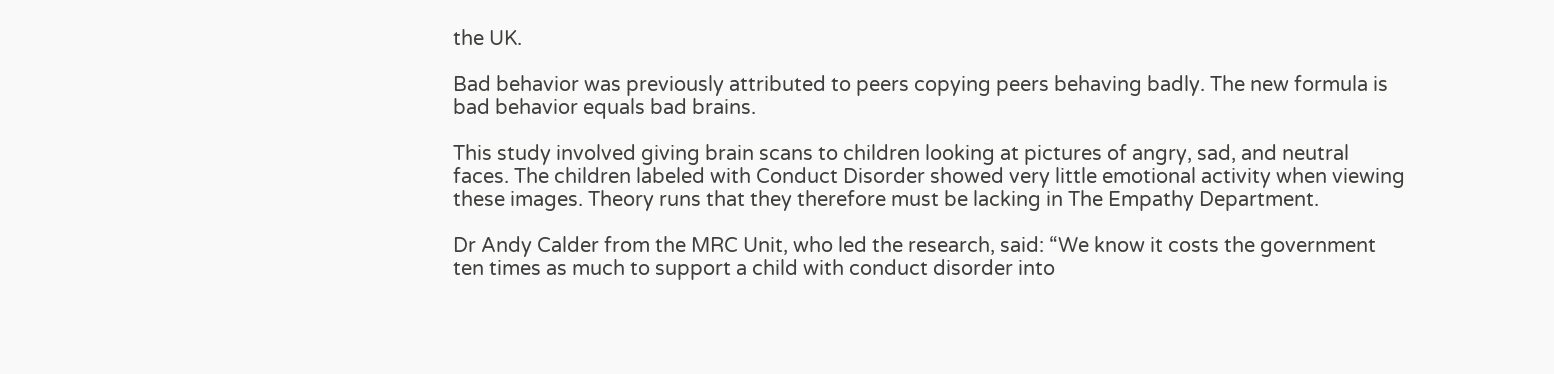the UK.

Bad behavior was previously attributed to peers copying peers behaving badly. The new formula is bad behavior equals bad brains.

This study involved giving brain scans to children looking at pictures of angry, sad, and neutral faces. The children labeled with Conduct Disorder showed very little emotional activity when viewing these images. Theory runs that they therefore must be lacking in The Empathy Department.

Dr Andy Calder from the MRC Unit, who led the research, said: “We know it costs the government ten times as much to support a child with conduct disorder into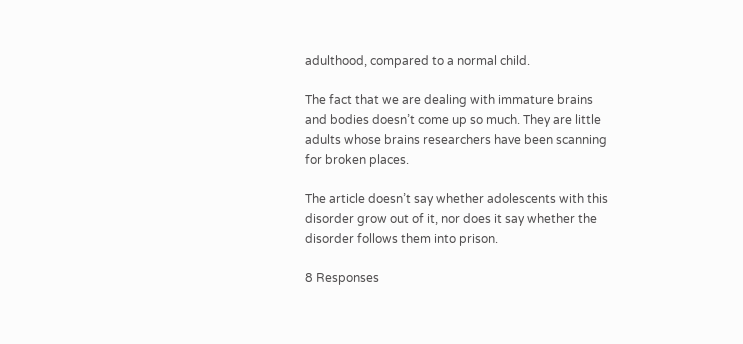adulthood, compared to a normal child.

The fact that we are dealing with immature brains and bodies doesn’t come up so much. They are little adults whose brains researchers have been scanning for broken places.

The article doesn’t say whether adolescents with this disorder grow out of it, nor does it say whether the disorder follows them into prison.

8 Responses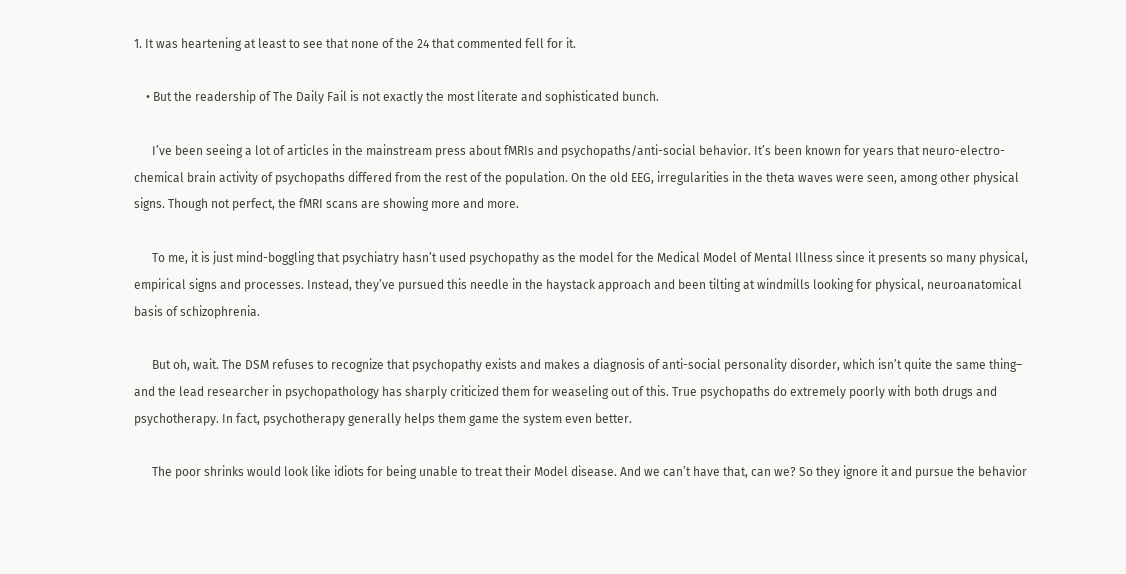1. It was heartening at least to see that none of the 24 that commented fell for it.

    • But the readership of The Daily Fail is not exactly the most literate and sophisticated bunch.

      I’ve been seeing a lot of articles in the mainstream press about fMRIs and psychopaths/anti-social behavior. It’s been known for years that neuro-electro-chemical brain activity of psychopaths differed from the rest of the population. On the old EEG, irregularities in the theta waves were seen, among other physical signs. Though not perfect, the fMRI scans are showing more and more.

      To me, it is just mind-boggling that psychiatry hasn’t used psychopathy as the model for the Medical Model of Mental Illness since it presents so many physical, empirical signs and processes. Instead, they’ve pursued this needle in the haystack approach and been tilting at windmills looking for physical, neuroanatomical basis of schizophrenia.

      But oh, wait. The DSM refuses to recognize that psychopathy exists and makes a diagnosis of anti-social personality disorder, which isn’t quite the same thing– and the lead researcher in psychopathology has sharply criticized them for weaseling out of this. True psychopaths do extremely poorly with both drugs and psychotherapy. In fact, psychotherapy generally helps them game the system even better.

      The poor shrinks would look like idiots for being unable to treat their Model disease. And we can’t have that, can we? So they ignore it and pursue the behavior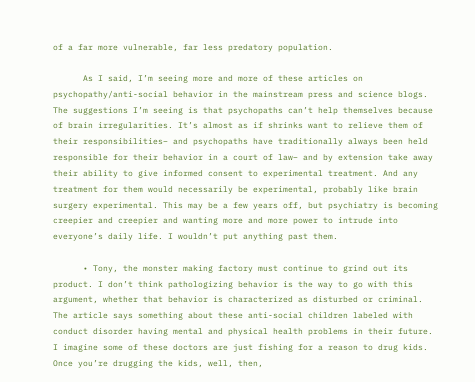of a far more vulnerable, far less predatory population.

      As I said, I’m seeing more and more of these articles on psychopathy/anti-social behavior in the mainstream press and science blogs. The suggestions I’m seeing is that psychopaths can’t help themselves because of brain irregularities. It’s almost as if shrinks want to relieve them of their responsibilities– and psychopaths have traditionally always been held responsible for their behavior in a court of law– and by extension take away their ability to give informed consent to experimental treatment. And any treatment for them would necessarily be experimental, probably like brain surgery experimental. This may be a few years off, but psychiatry is becoming creepier and creepier and wanting more and more power to intrude into everyone’s daily life. I wouldn’t put anything past them.

      • Tony, the monster making factory must continue to grind out its product. I don’t think pathologizing behavior is the way to go with this argument, whether that behavior is characterized as disturbed or criminal. The article says something about these anti-social children labeled with conduct disorder having mental and physical health problems in their future. I imagine some of these doctors are just fishing for a reason to drug kids. Once you’re drugging the kids, well, then,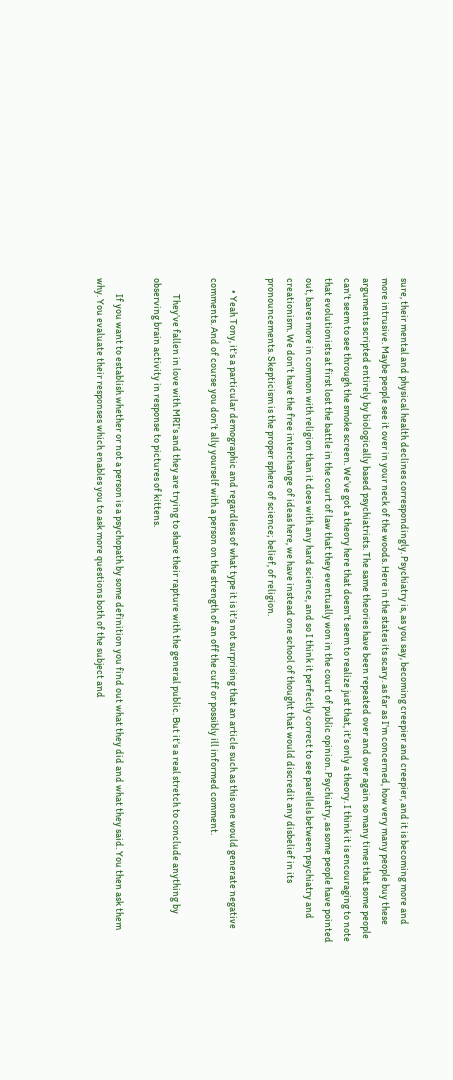sure, their mental and physical health declines correspondingly. Psychiatry is, as you say, becoming creepier and creepier, and it is becoming more and more intrusive. Maybe people see it over in your neck of the woods. Here in the states its scary. as far as I’m concerned, how very many people buy these arguments scripted entirely by biologically based psychiatrists. The same theories have been repeated over and over again so many times that some people can’t seem to see through the smoke screen. We’ve got a theory here that doesn’t seem to realize just that, it’s only a theory. I think it is encouraging to note that evolutionists at first lost the battle in the court of law that they eventually won in the court of public opinion. Psychiatry, as some people have pointed out, bares more in common with religion than it does with any hard science, and so I think it perfectly correct to see parellels between psychiatry and creationism. We don’t have the free interchange of ideas here, we have instead one school of thought that would discredit any disbelief in its pronouncements. Skepticism is the proper sphere of science; belief, of religion.

      • Yeah Tony, it’s a particular demographic and regardless of what type it is it’s not surprising that an article such as this one would generate negative comments. And of course you don’t ally yourself with a person on the strength of an off the cuff or possibly ill informed comment.

        They’ve fallen in love with MRI’s and they are trying to share their rapture with the general public. But it’s a real stretch to conclude anything by observing brain activity in response to pictures of kittens.

        If you want to establish whether or not a person is a psychopath by some definition you find out what they did and what they said. You then ask them why. You evaluate their responses which enables you to ask more questions both of the subject and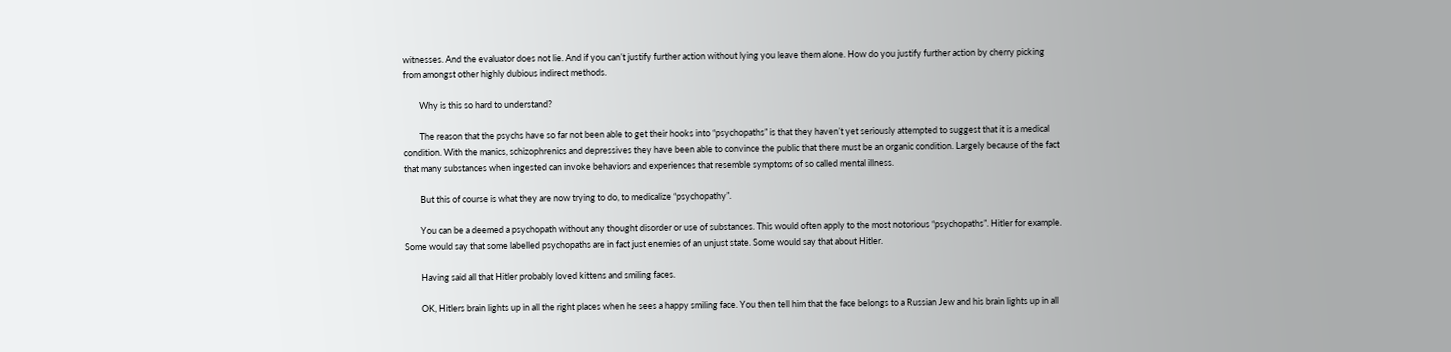witnesses. And the evaluator does not lie. And if you can’t justify further action without lying you leave them alone. How do you justify further action by cherry picking from amongst other highly dubious indirect methods.

        Why is this so hard to understand?

        The reason that the psychs have so far not been able to get their hooks into “psychopaths” is that they haven’t yet seriously attempted to suggest that it is a medical condition. With the manics, schizophrenics and depressives they have been able to convince the public that there must be an organic condition. Largely because of the fact that many substances when ingested can invoke behaviors and experiences that resemble symptoms of so called mental illness.

        But this of course is what they are now trying to do, to medicalize “psychopathy”.

        You can be a deemed a psychopath without any thought disorder or use of substances. This would often apply to the most notorious “psychopaths”. Hitler for example. Some would say that some labelled psychopaths are in fact just enemies of an unjust state. Some would say that about Hitler.

        Having said all that Hitler probably loved kittens and smiling faces.

        OK, Hitlers brain lights up in all the right places when he sees a happy smiling face. You then tell him that the face belongs to a Russian Jew and his brain lights up in all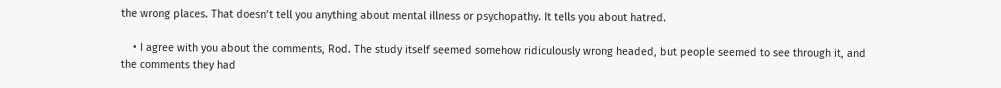the wrong places. That doesn’t tell you anything about mental illness or psychopathy. It tells you about hatred.

    • I agree with you about the comments, Rod. The study itself seemed somehow ridiculously wrong headed, but people seemed to see through it, and the comments they had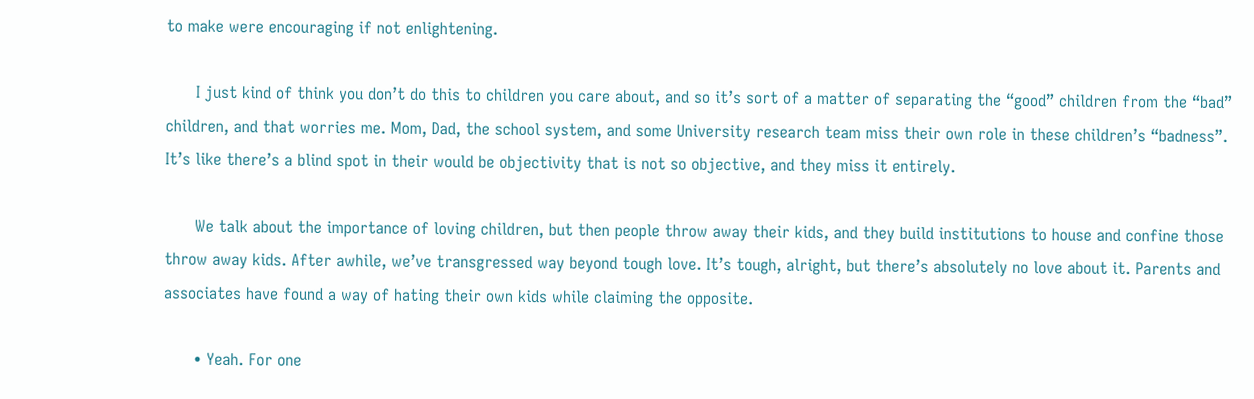to make were encouraging if not enlightening.

      I just kind of think you don’t do this to children you care about, and so it’s sort of a matter of separating the “good” children from the “bad” children, and that worries me. Mom, Dad, the school system, and some University research team miss their own role in these children’s “badness”. It’s like there’s a blind spot in their would be objectivity that is not so objective, and they miss it entirely.

      We talk about the importance of loving children, but then people throw away their kids, and they build institutions to house and confine those throw away kids. After awhile, we’ve transgressed way beyond tough love. It’s tough, alright, but there’s absolutely no love about it. Parents and associates have found a way of hating their own kids while claiming the opposite.

      • Yeah. For one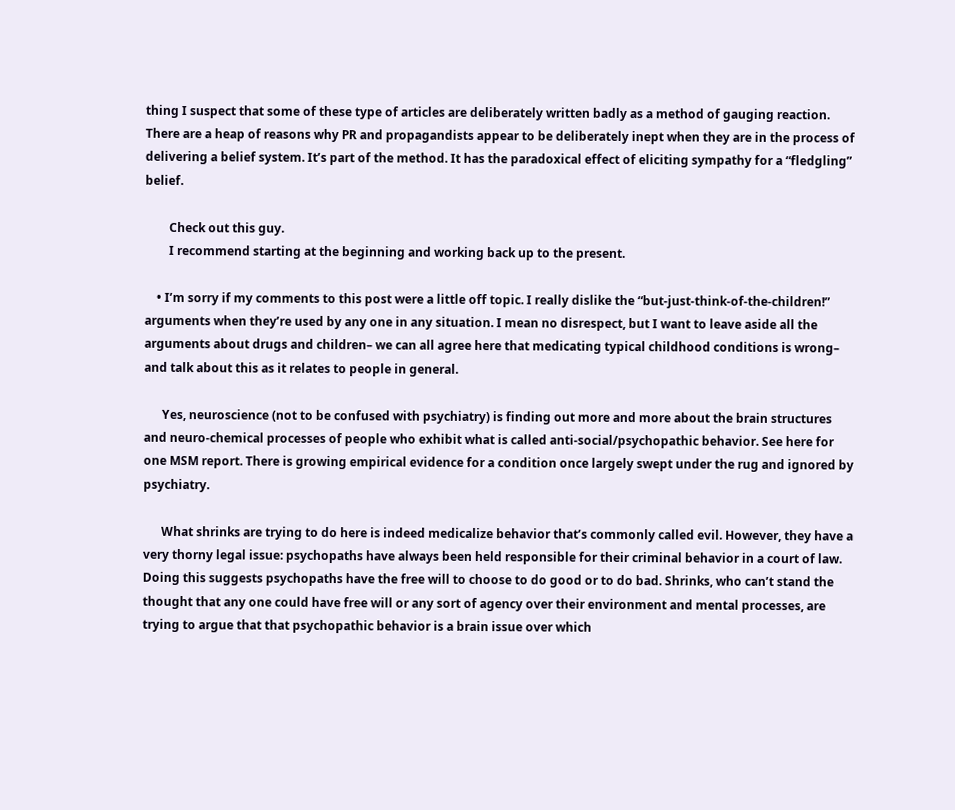thing I suspect that some of these type of articles are deliberately written badly as a method of gauging reaction. There are a heap of reasons why PR and propagandists appear to be deliberately inept when they are in the process of delivering a belief system. It’s part of the method. It has the paradoxical effect of eliciting sympathy for a “fledgling” belief.

        Check out this guy.
        I recommend starting at the beginning and working back up to the present.

    • I’m sorry if my comments to this post were a little off topic. I really dislike the “but-just-think-of-the-children!” arguments when they’re used by any one in any situation. I mean no disrespect, but I want to leave aside all the arguments about drugs and children– we can all agree here that medicating typical childhood conditions is wrong– and talk about this as it relates to people in general.

      Yes, neuroscience (not to be confused with psychiatry) is finding out more and more about the brain structures and neuro-chemical processes of people who exhibit what is called anti-social/psychopathic behavior. See here for one MSM report. There is growing empirical evidence for a condition once largely swept under the rug and ignored by psychiatry.

      What shrinks are trying to do here is indeed medicalize behavior that’s commonly called evil. However, they have a very thorny legal issue: psychopaths have always been held responsible for their criminal behavior in a court of law. Doing this suggests psychopaths have the free will to choose to do good or to do bad. Shrinks, who can’t stand the thought that any one could have free will or any sort of agency over their environment and mental processes, are trying to argue that that psychopathic behavior is a brain issue over which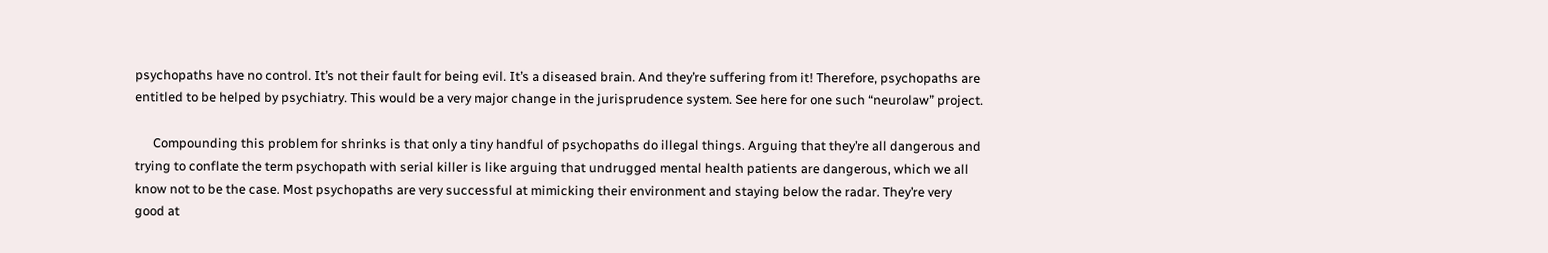psychopaths have no control. It’s not their fault for being evil. It’s a diseased brain. And they’re suffering from it! Therefore, psychopaths are entitled to be helped by psychiatry. This would be a very major change in the jurisprudence system. See here for one such “neurolaw” project.

      Compounding this problem for shrinks is that only a tiny handful of psychopaths do illegal things. Arguing that they’re all dangerous and trying to conflate the term psychopath with serial killer is like arguing that undrugged mental health patients are dangerous, which we all know not to be the case. Most psychopaths are very successful at mimicking their environment and staying below the radar. They’re very good at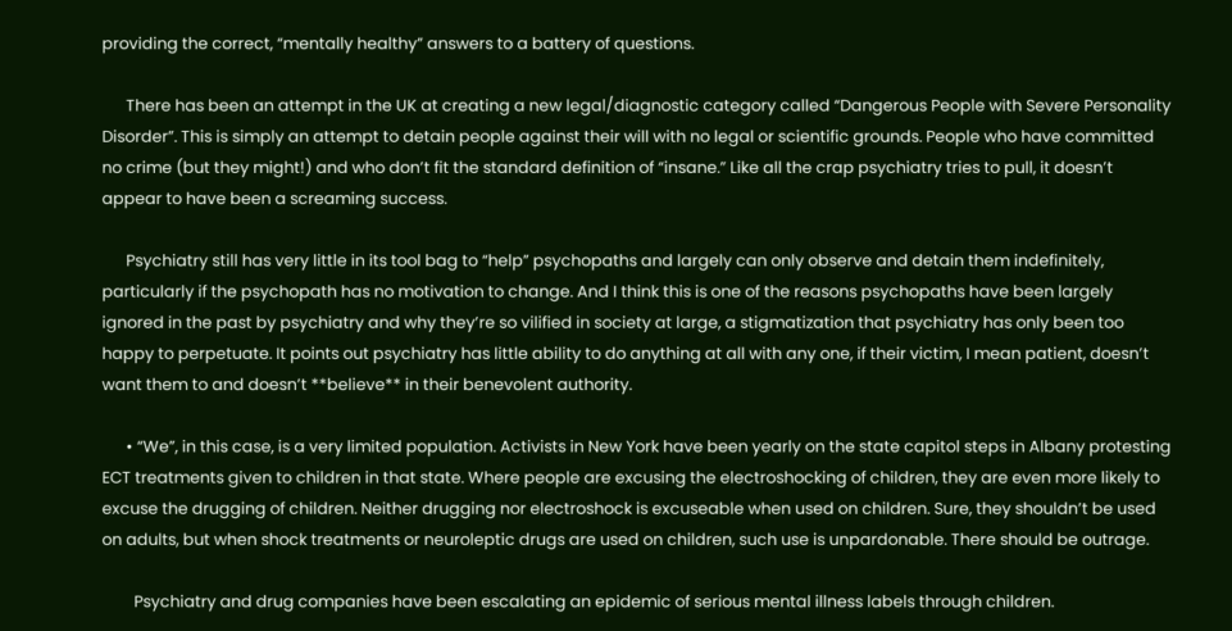providing the correct, “mentally healthy” answers to a battery of questions.

      There has been an attempt in the UK at creating a new legal/diagnostic category called “Dangerous People with Severe Personality Disorder”. This is simply an attempt to detain people against their will with no legal or scientific grounds. People who have committed no crime (but they might!) and who don’t fit the standard definition of “insane.” Like all the crap psychiatry tries to pull, it doesn’t appear to have been a screaming success.

      Psychiatry still has very little in its tool bag to “help” psychopaths and largely can only observe and detain them indefinitely, particularly if the psychopath has no motivation to change. And I think this is one of the reasons psychopaths have been largely ignored in the past by psychiatry and why they’re so vilified in society at large, a stigmatization that psychiatry has only been too happy to perpetuate. It points out psychiatry has little ability to do anything at all with any one, if their victim, I mean patient, doesn’t want them to and doesn’t **believe** in their benevolent authority.

      • “We”, in this case, is a very limited population. Activists in New York have been yearly on the state capitol steps in Albany protesting ECT treatments given to children in that state. Where people are excusing the electroshocking of children, they are even more likely to excuse the drugging of children. Neither drugging nor electroshock is excuseable when used on children. Sure, they shouldn’t be used on adults, but when shock treatments or neuroleptic drugs are used on children, such use is unpardonable. There should be outrage.

        Psychiatry and drug companies have been escalating an epidemic of serious mental illness labels through children.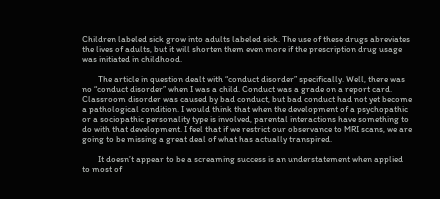Children labeled sick grow into adults labeled sick. The use of these drugs abreviates the lives of adults, but it will shorten them even more if the prescription drug usage was initiated in childhood.

        The article in question dealt with “conduct disorder” specifically. Well, there was no “conduct disorder” when I was a child. Conduct was a grade on a report card. Classroom disorder was caused by bad conduct, but bad conduct had not yet become a pathological condition. I would think that when the development of a psychopathic or a sociopathic personality type is involved, parental interactions have something to do with that development. I feel that if we restrict our observance to MRI scans, we are going to be missing a great deal of what has actually transpired.

        It doesn’t appear to be a screaming success is an understatement when applied to most of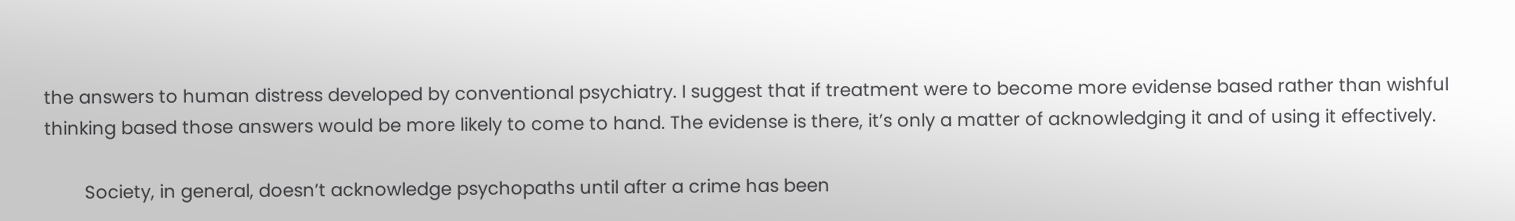the answers to human distress developed by conventional psychiatry. I suggest that if treatment were to become more evidense based rather than wishful thinking based those answers would be more likely to come to hand. The evidense is there, it’s only a matter of acknowledging it and of using it effectively.

        Society, in general, doesn’t acknowledge psychopaths until after a crime has been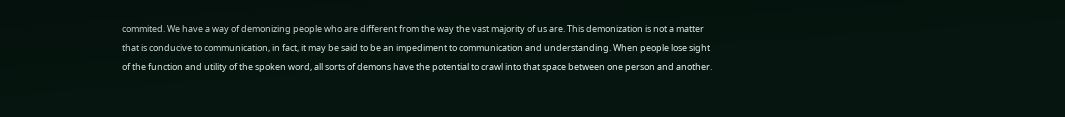commited. We have a way of demonizing people who are different from the way the vast majority of us are. This demonization is not a matter that is conducive to communication, in fact, it may be said to be an impediment to communication and understanding. When people lose sight of the function and utility of the spoken word, all sorts of demons have the potential to crawl into that space between one person and another.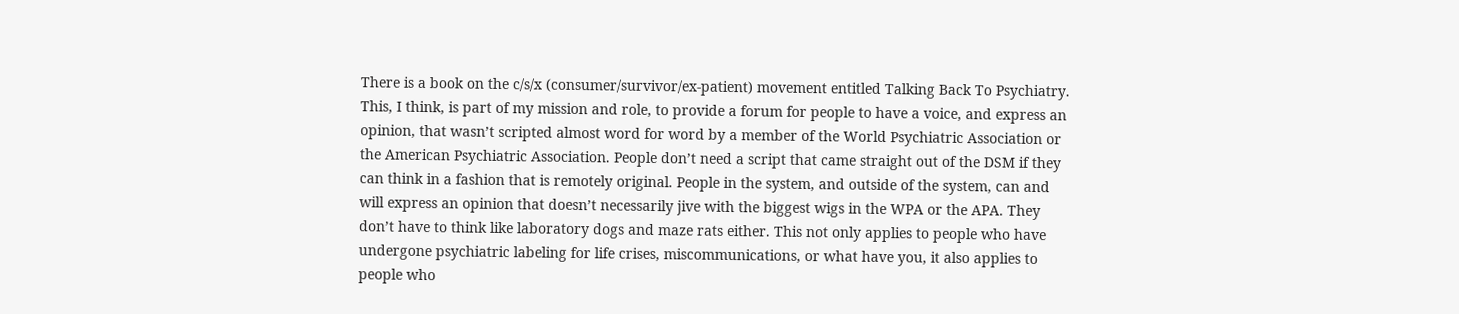There is a book on the c/s/x (consumer/survivor/ex-patient) movement entitled Talking Back To Psychiatry. This, I think, is part of my mission and role, to provide a forum for people to have a voice, and express an opinion, that wasn’t scripted almost word for word by a member of the World Psychiatric Association or the American Psychiatric Association. People don’t need a script that came straight out of the DSM if they can think in a fashion that is remotely original. People in the system, and outside of the system, can and will express an opinion that doesn’t necessarily jive with the biggest wigs in the WPA or the APA. They don’t have to think like laboratory dogs and maze rats either. This not only applies to people who have undergone psychiatric labeling for life crises, miscommunications, or what have you, it also applies to people who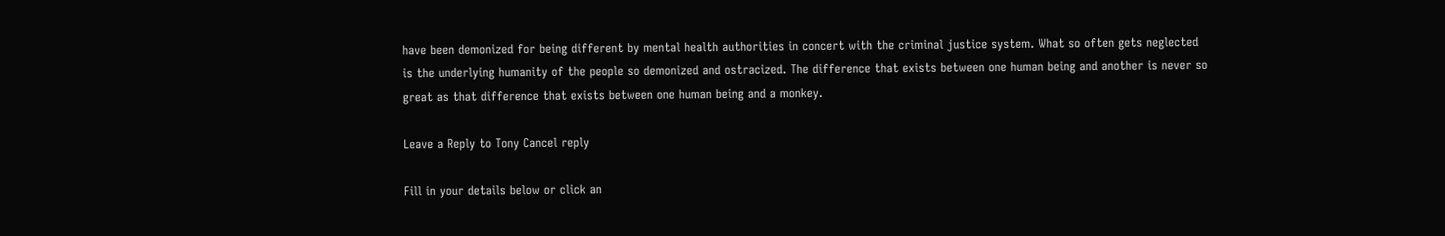have been demonized for being different by mental health authorities in concert with the criminal justice system. What so often gets neglected is the underlying humanity of the people so demonized and ostracized. The difference that exists between one human being and another is never so great as that difference that exists between one human being and a monkey.

Leave a Reply to Tony Cancel reply

Fill in your details below or click an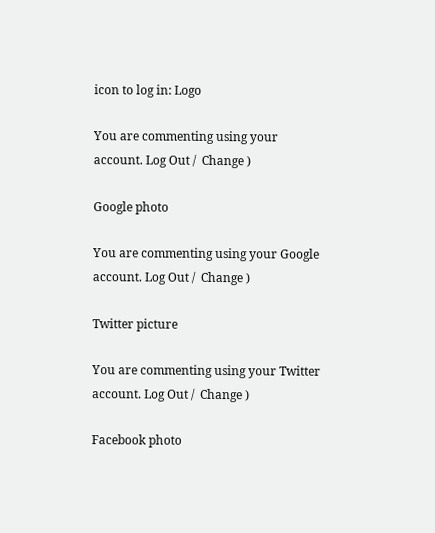icon to log in: Logo

You are commenting using your account. Log Out /  Change )

Google photo

You are commenting using your Google account. Log Out /  Change )

Twitter picture

You are commenting using your Twitter account. Log Out /  Change )

Facebook photo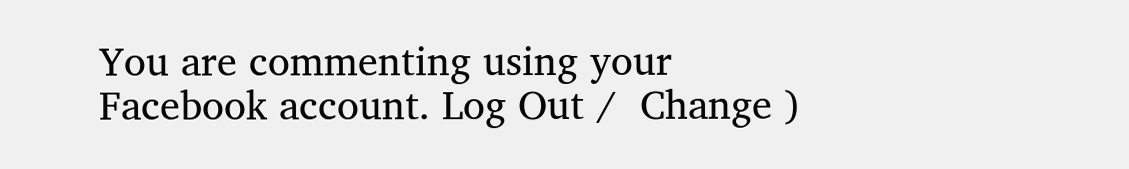You are commenting using your Facebook account. Log Out /  Change )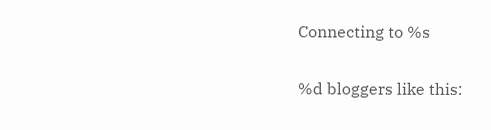Connecting to %s

%d bloggers like this: